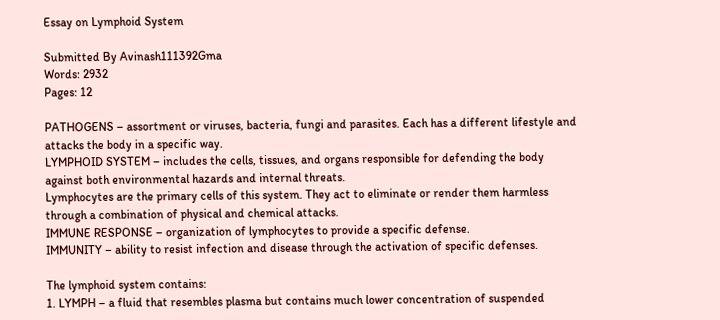Essay on Lymphoid System

Submitted By Avinash111392Gma
Words: 2932
Pages: 12

PATHOGENS – assortment or viruses, bacteria, fungi and parasites. Each has a different lifestyle and attacks the body in a specific way.
LYMPHOID SYSTEM – includes the cells, tissues, and organs responsible for defending the body against both environmental hazards and internal threats.
Lymphocytes are the primary cells of this system. They act to eliminate or render them harmless through a combination of physical and chemical attacks.
IMMUNE RESPONSE – organization of lymphocytes to provide a specific defense.
IMMUNITY – ability to resist infection and disease through the activation of specific defenses.

The lymphoid system contains:
1. LYMPH – a fluid that resembles plasma but contains much lower concentration of suspended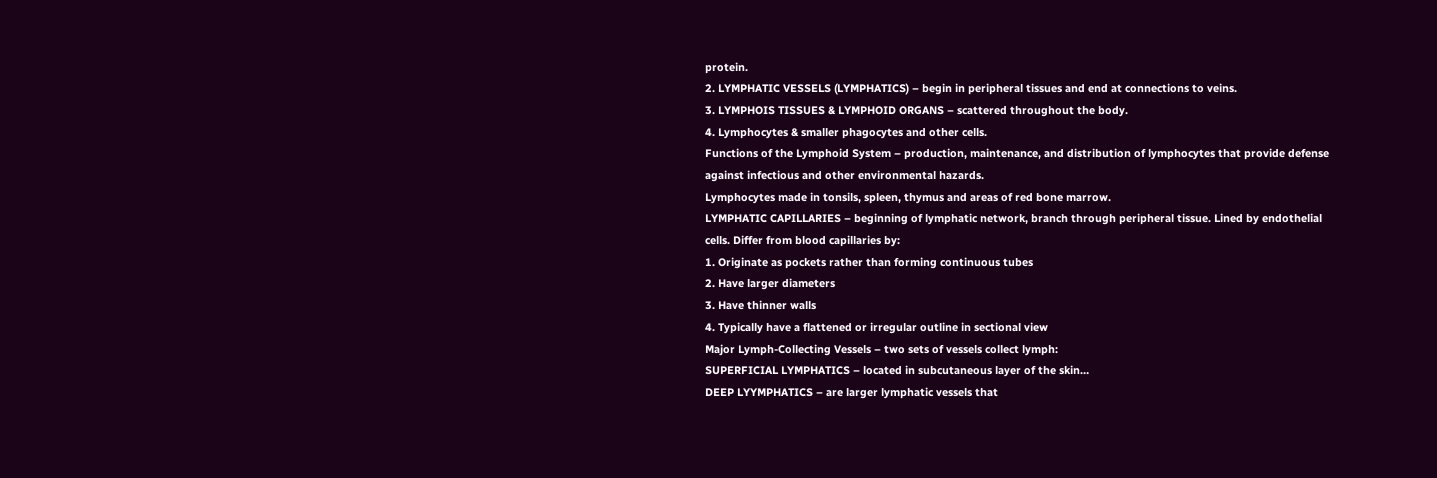protein.
2. LYMPHATIC VESSELS (LYMPHATICS) – begin in peripheral tissues and end at connections to veins.
3. LYMPHOIS TISSUES & LYMPHOID ORGANS – scattered throughout the body.
4. Lymphocytes & smaller phagocytes and other cells.
Functions of the Lymphoid System – production, maintenance, and distribution of lymphocytes that provide defense against infectious and other environmental hazards.
Lymphocytes made in tonsils, spleen, thymus and areas of red bone marrow.
LYMPHATIC CAPILLARIES – beginning of lymphatic network, branch through peripheral tissue. Lined by endothelial cells. Differ from blood capillaries by:
1. Originate as pockets rather than forming continuous tubes
2. Have larger diameters
3. Have thinner walls
4. Typically have a flattened or irregular outline in sectional view
Major Lymph-Collecting Vessels – two sets of vessels collect lymph:
SUPERFICIAL LYMPHATICS – located in subcutaneous layer of the skin…
DEEP LYYMPHATICS – are larger lymphatic vessels that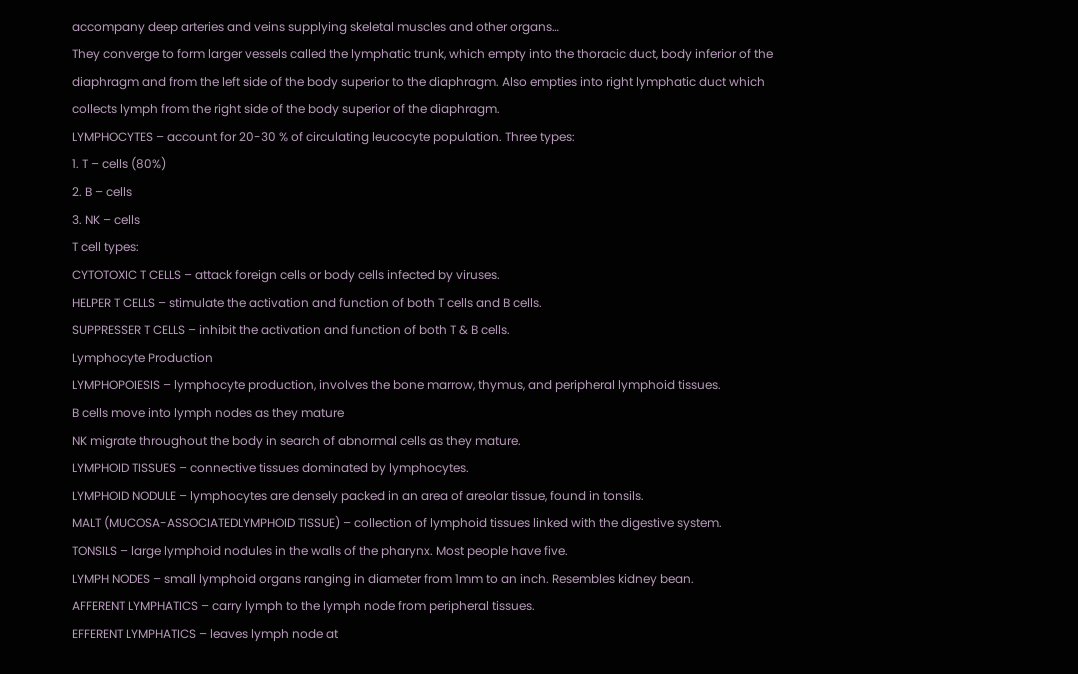accompany deep arteries and veins supplying skeletal muscles and other organs…
They converge to form larger vessels called the lymphatic trunk, which empty into the thoracic duct, body inferior of the diaphragm and from the left side of the body superior to the diaphragm. Also empties into right lymphatic duct which collects lymph from the right side of the body superior of the diaphragm.
LYMPHOCYTES – account for 20-30 % of circulating leucocyte population. Three types:
1. T – cells (80%)
2. B – cells
3. NK – cells
T cell types:
CYTOTOXIC T CELLS – attack foreign cells or body cells infected by viruses.
HELPER T CELLS – stimulate the activation and function of both T cells and B cells.
SUPPRESSER T CELLS – inhibit the activation and function of both T & B cells.
Lymphocyte Production
LYMPHOPOIESIS – lymphocyte production, involves the bone marrow, thymus, and peripheral lymphoid tissues.
B cells move into lymph nodes as they mature
NK migrate throughout the body in search of abnormal cells as they mature.
LYMPHOID TISSUES – connective tissues dominated by lymphocytes.
LYMPHOID NODULE – lymphocytes are densely packed in an area of areolar tissue, found in tonsils.
MALT (MUCOSA-ASSOCIATEDLYMPHOID TISSUE) – collection of lymphoid tissues linked with the digestive system.
TONSILS – large lymphoid nodules in the walls of the pharynx. Most people have five.
LYMPH NODES – small lymphoid organs ranging in diameter from 1mm to an inch. Resembles kidney bean.
AFFERENT LYMPHATICS – carry lymph to the lymph node from peripheral tissues.
EFFERENT LYMPHATICS – leaves lymph node at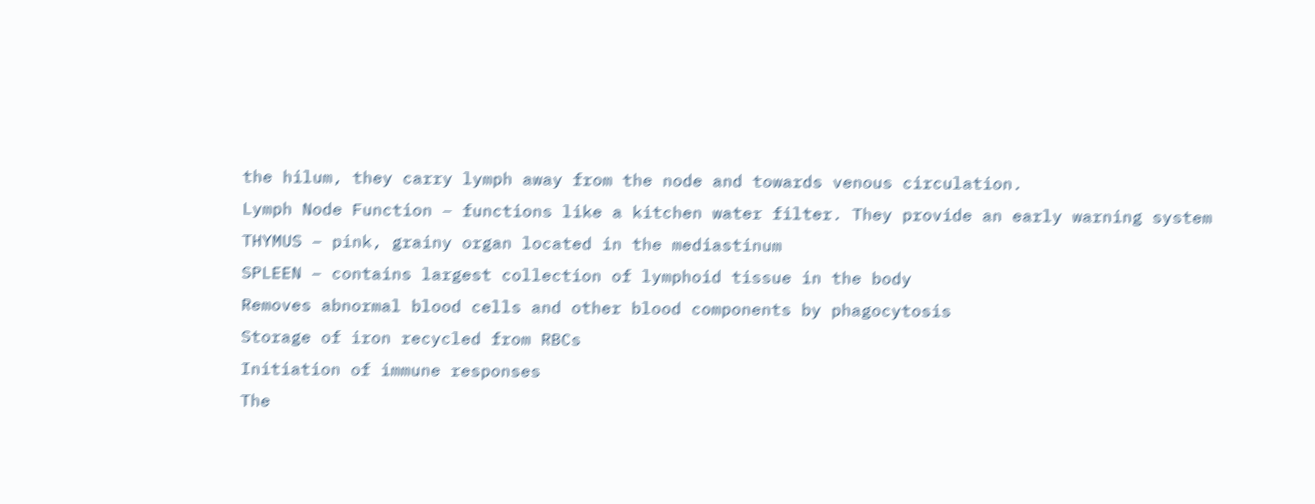the hilum, they carry lymph away from the node and towards venous circulation.
Lymph Node Function – functions like a kitchen water filter. They provide an early warning system
THYMUS – pink, grainy organ located in the mediastinum
SPLEEN – contains largest collection of lymphoid tissue in the body
Removes abnormal blood cells and other blood components by phagocytosis
Storage of iron recycled from RBCs
Initiation of immune responses
The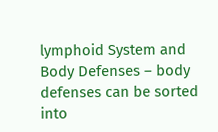lymphoid System and Body Defenses – body defenses can be sorted into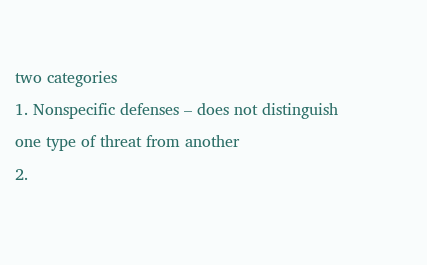two categories
1. Nonspecific defenses – does not distinguish one type of threat from another
2.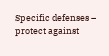Specific defenses – protect against